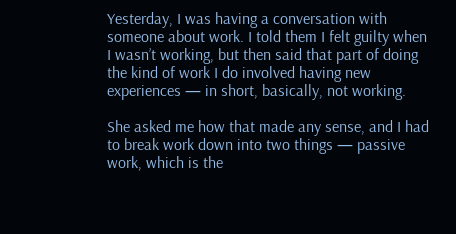Yesterday, I was having a conversation with someone about work. I told them I felt guilty when I wasn’t working, but then said that part of doing the kind of work I do involved having new experiences — in short, basically, not working.

She asked me how that made any sense, and I had to break work down into two things — passive work, which is the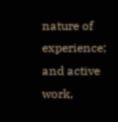nature of experience; and active work,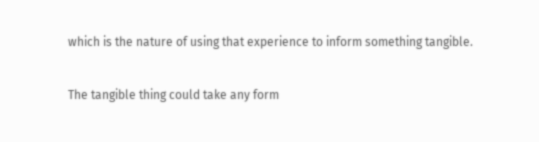which is the nature of using that experience to inform something tangible.

The tangible thing could take any form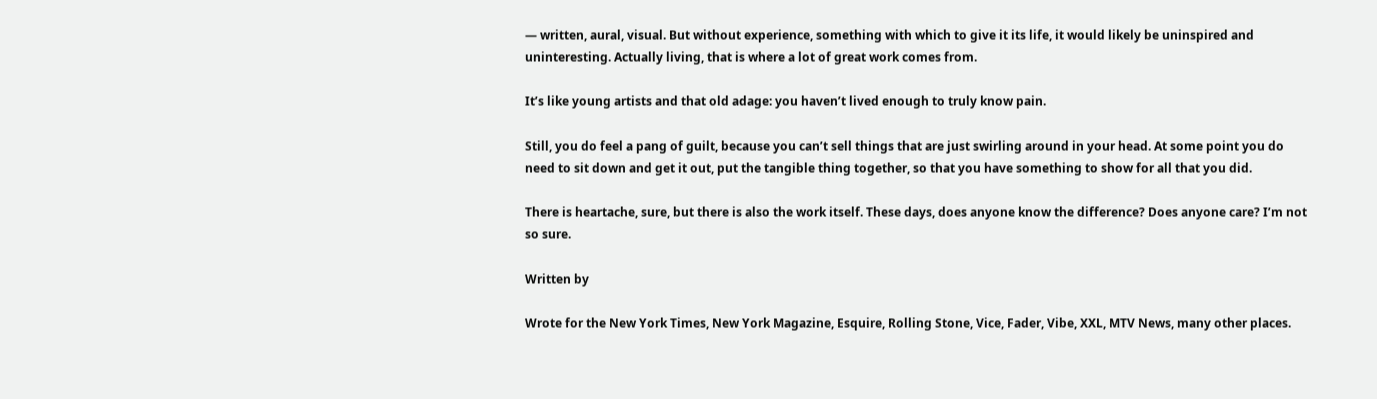— written, aural, visual. But without experience, something with which to give it its life, it would likely be uninspired and uninteresting. Actually living, that is where a lot of great work comes from.

It’s like young artists and that old adage: you haven’t lived enough to truly know pain.

Still, you do feel a pang of guilt, because you can’t sell things that are just swirling around in your head. At some point you do need to sit down and get it out, put the tangible thing together, so that you have something to show for all that you did.

There is heartache, sure, but there is also the work itself. These days, does anyone know the difference? Does anyone care? I’m not so sure.

Written by

Wrote for the New York Times, New York Magazine, Esquire, Rolling Stone, Vice, Fader, Vibe, XXL, MTV News, many other places.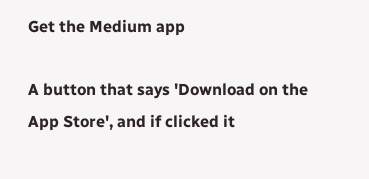Get the Medium app

A button that says 'Download on the App Store', and if clicked it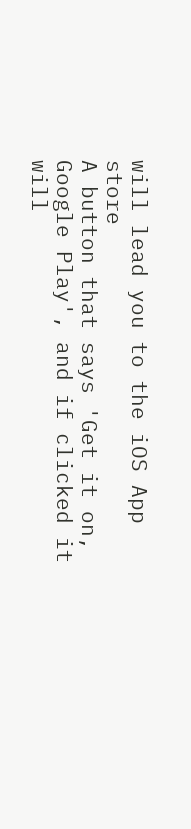will lead you to the iOS App store
A button that says 'Get it on, Google Play', and if clicked it will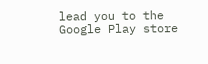lead you to the Google Play store